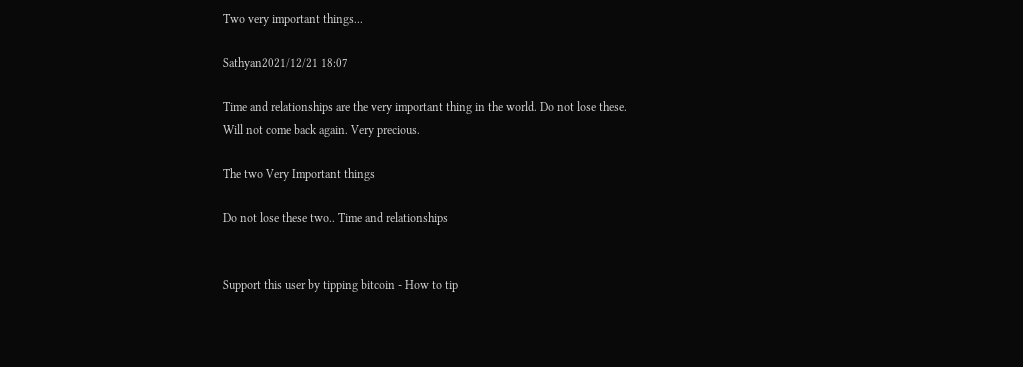Two very important things...

Sathyan2021/12/21 18:07

Time and relationships are the very important thing in the world. Do not lose these. Will not come back again. Very precious.

The two Very Important things

Do not lose these two.. Time and relationships


Support this user by tipping bitcoin - How to tip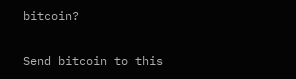bitcoin?

Send bitcoin to this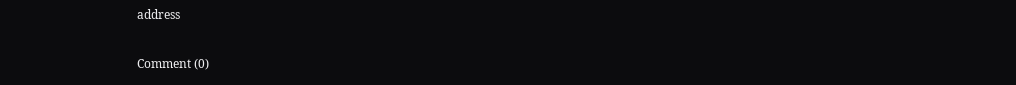address

Comment (0)